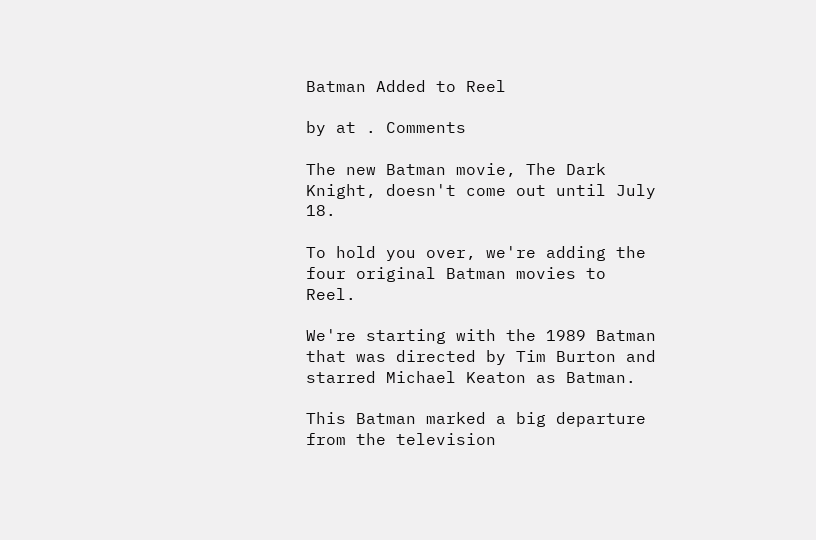Batman Added to Reel

by at . Comments

The new Batman movie, The Dark Knight, doesn't come out until July 18.

To hold you over, we're adding the four original Batman movies to Reel.

We're starting with the 1989 Batman that was directed by Tim Burton and starred Michael Keaton as Batman.

This Batman marked a big departure from the television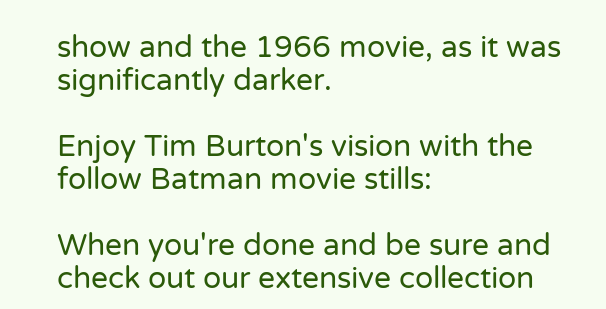show and the 1966 movie, as it was significantly darker.

Enjoy Tim Burton's vision with the follow Batman movie stills:

When you're done and be sure and check out our extensive collection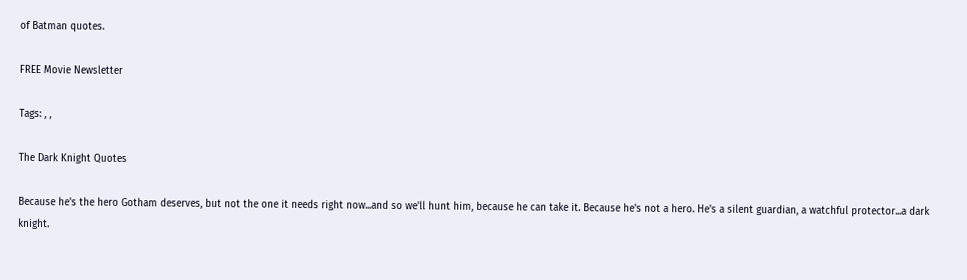of Batman quotes.

FREE Movie Newsletter

Tags: , ,

The Dark Knight Quotes

Because he's the hero Gotham deserves, but not the one it needs right now...and so we'll hunt him, because he can take it. Because he's not a hero. He's a silent guardian, a watchful protector...a dark knight.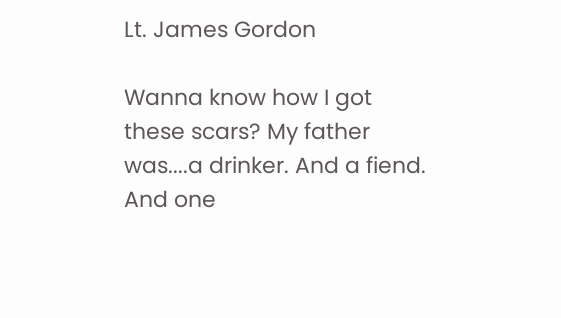Lt. James Gordon

Wanna know how I got these scars? My father was....a drinker. And a fiend. And one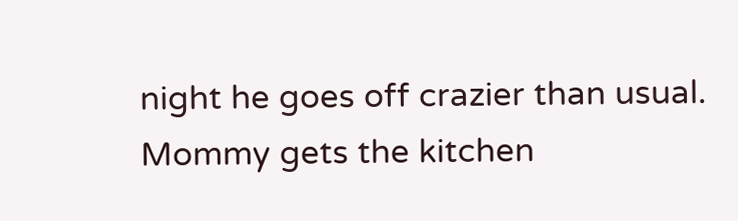night he goes off crazier than usual. Mommy gets the kitchen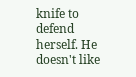knife to defend herself. He doesn't like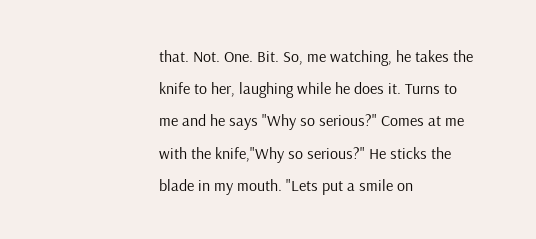that. Not. One. Bit. So, me watching, he takes the knife to her, laughing while he does it. Turns to me and he says "Why so serious?" Comes at me with the knife,"Why so serious?" He sticks the blade in my mouth. "Lets put a smile on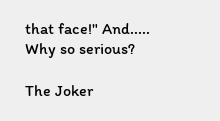that face!" And..... Why so serious?

The Joker